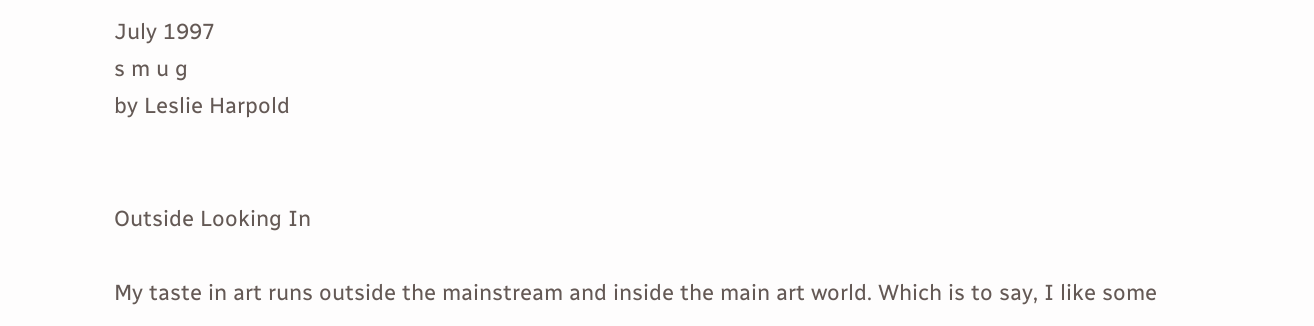July 1997
s m u g
by Leslie Harpold


Outside Looking In

My taste in art runs outside the mainstream and inside the main art world. Which is to say, I like some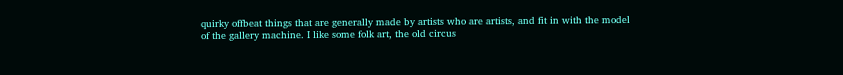quirky offbeat things that are generally made by artists who are artists, and fit in with the model of the gallery machine. I like some folk art, the old circus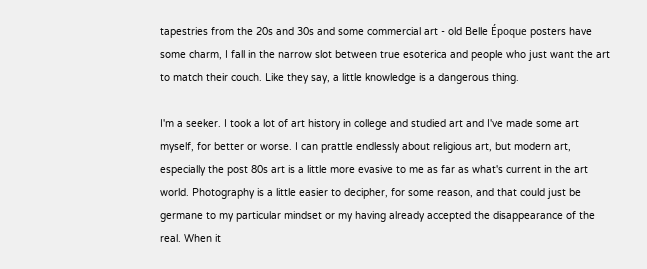tapestries from the 20s and 30s and some commercial art - old Belle Époque posters have some charm, I fall in the narrow slot between true esoterica and people who just want the art to match their couch. Like they say, a little knowledge is a dangerous thing.

I'm a seeker. I took a lot of art history in college and studied art and I've made some art myself, for better or worse. I can prattle endlessly about religious art, but modern art, especially the post 80s art is a little more evasive to me as far as what's current in the art world. Photography is a little easier to decipher, for some reason, and that could just be germane to my particular mindset or my having already accepted the disappearance of the real. When it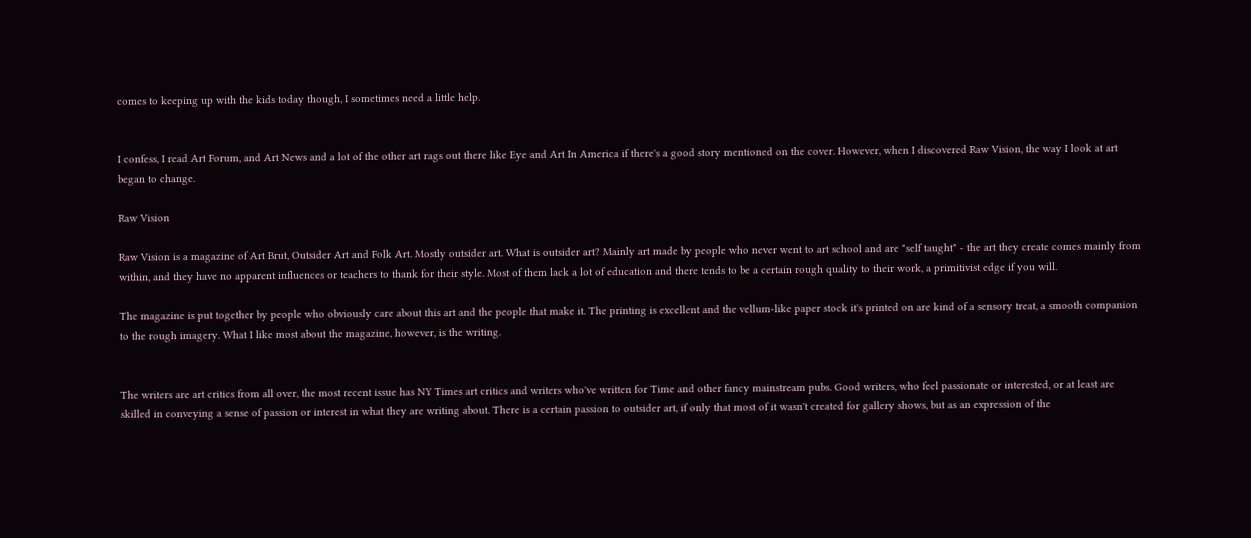comes to keeping up with the kids today though, I sometimes need a little help.


I confess, I read Art Forum, and Art News and a lot of the other art rags out there like Eye and Art In America if there's a good story mentioned on the cover. However, when I discovered Raw Vision, the way I look at art began to change.

Raw Vision

Raw Vision is a magazine of Art Brut, Outsider Art and Folk Art. Mostly outsider art. What is outsider art? Mainly art made by people who never went to art school and are "self taught" - the art they create comes mainly from within, and they have no apparent influences or teachers to thank for their style. Most of them lack a lot of education and there tends to be a certain rough quality to their work, a primitivist edge if you will.

The magazine is put together by people who obviously care about this art and the people that make it. The printing is excellent and the vellum-like paper stock it's printed on are kind of a sensory treat, a smooth companion to the rough imagery. What I like most about the magazine, however, is the writing.


The writers are art critics from all over, the most recent issue has NY Times art critics and writers who've written for Time and other fancy mainstream pubs. Good writers, who feel passionate or interested, or at least are skilled in conveying a sense of passion or interest in what they are writing about. There is a certain passion to outsider art, if only that most of it wasn't created for gallery shows, but as an expression of the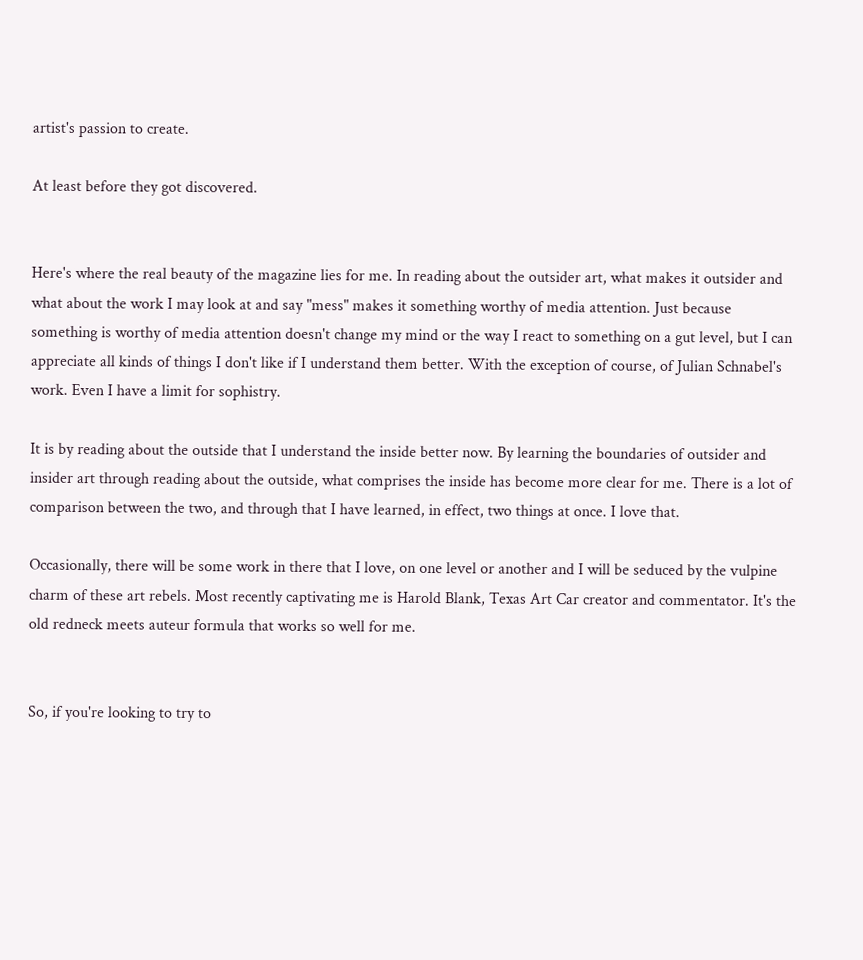artist's passion to create.

At least before they got discovered.


Here's where the real beauty of the magazine lies for me. In reading about the outsider art, what makes it outsider and what about the work I may look at and say "mess" makes it something worthy of media attention. Just because something is worthy of media attention doesn't change my mind or the way I react to something on a gut level, but I can appreciate all kinds of things I don't like if I understand them better. With the exception of course, of Julian Schnabel's work. Even I have a limit for sophistry.

It is by reading about the outside that I understand the inside better now. By learning the boundaries of outsider and insider art through reading about the outside, what comprises the inside has become more clear for me. There is a lot of comparison between the two, and through that I have learned, in effect, two things at once. I love that.

Occasionally, there will be some work in there that I love, on one level or another and I will be seduced by the vulpine charm of these art rebels. Most recently captivating me is Harold Blank, Texas Art Car creator and commentator. It's the old redneck meets auteur formula that works so well for me.


So, if you're looking to try to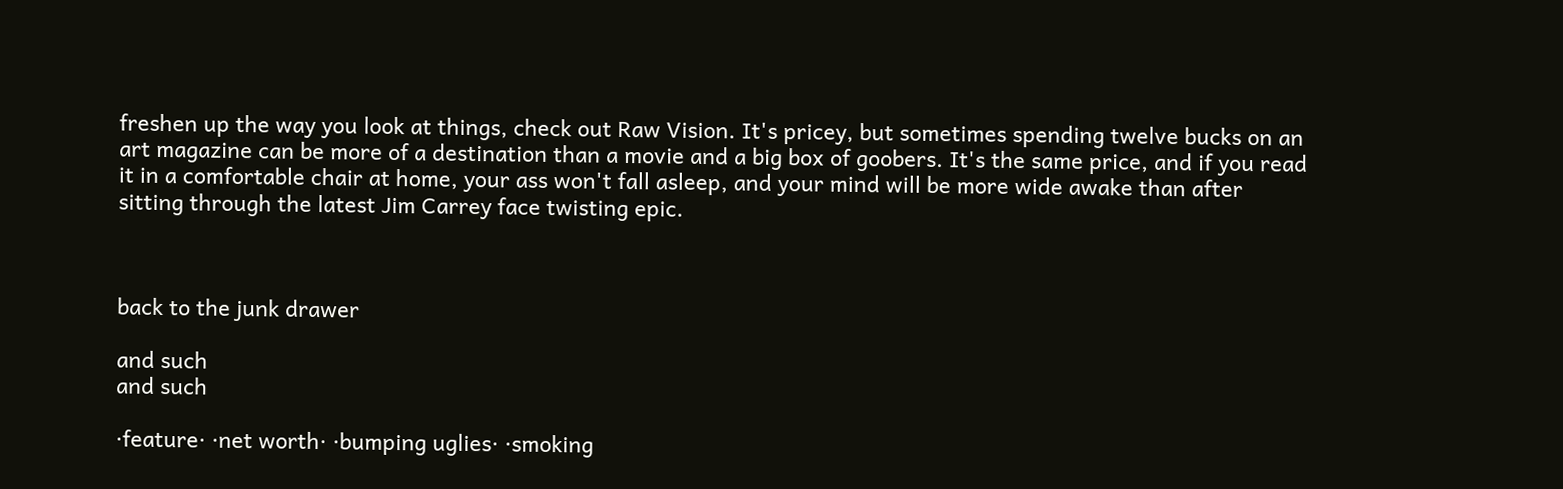freshen up the way you look at things, check out Raw Vision. It's pricey, but sometimes spending twelve bucks on an art magazine can be more of a destination than a movie and a big box of goobers. It's the same price, and if you read it in a comfortable chair at home, your ass won't fall asleep, and your mind will be more wide awake than after sitting through the latest Jim Carrey face twisting epic.



back to the junk drawer

and such
and such

·feature· ·net worth· ·bumping uglies· ·smoking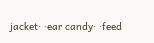jacket· ·ear candy· ·feed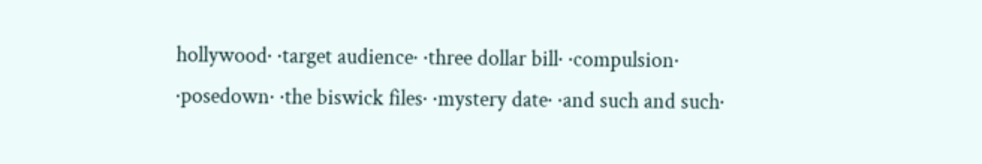hollywood· ·target audience· ·three dollar bill· ·compulsion· ·posedown· ·the biswick files· ·mystery date· ·and such and such·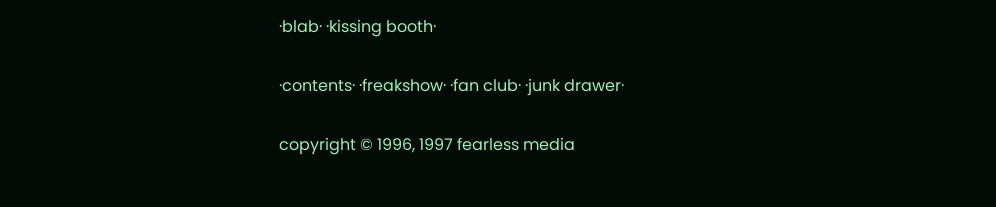·blab· ·kissing booth·

·contents· ·freakshow· ·fan club· ·junk drawer·

copyright © 1996, 1997 fearless media